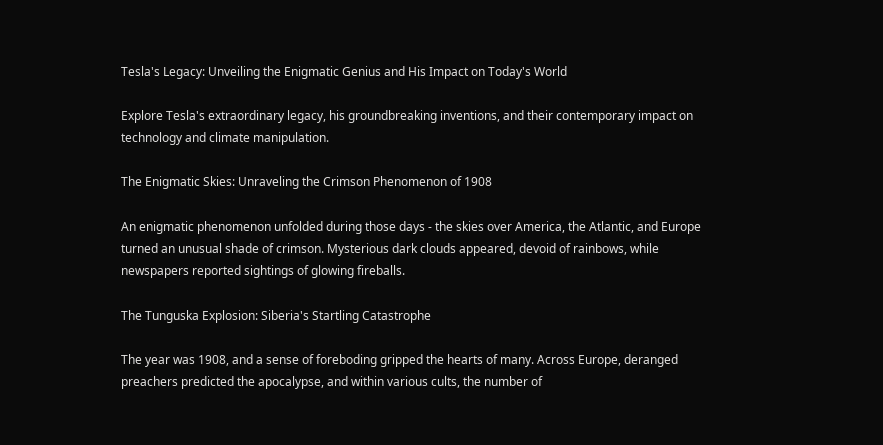Tesla's Legacy: Unveiling the Enigmatic Genius and His Impact on Today's World

Explore Tesla's extraordinary legacy, his groundbreaking inventions, and their contemporary impact on technology and climate manipulation.

The Enigmatic Skies: Unraveling the Crimson Phenomenon of 1908

An enigmatic phenomenon unfolded during those days - the skies over America, the Atlantic, and Europe turned an unusual shade of crimson. Mysterious dark clouds appeared, devoid of rainbows, while newspapers reported sightings of glowing fireballs.

The Tunguska Explosion: Siberia's Startling Catastrophe

The year was 1908, and a sense of foreboding gripped the hearts of many. Across Europe, deranged preachers predicted the apocalypse, and within various cults, the number of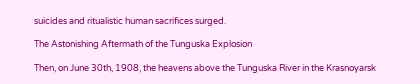suicides and ritualistic human sacrifices surged.

The Astonishing Aftermath of the Tunguska Explosion

Then, on June 30th, 1908, the heavens above the Tunguska River in the Krasnoyarsk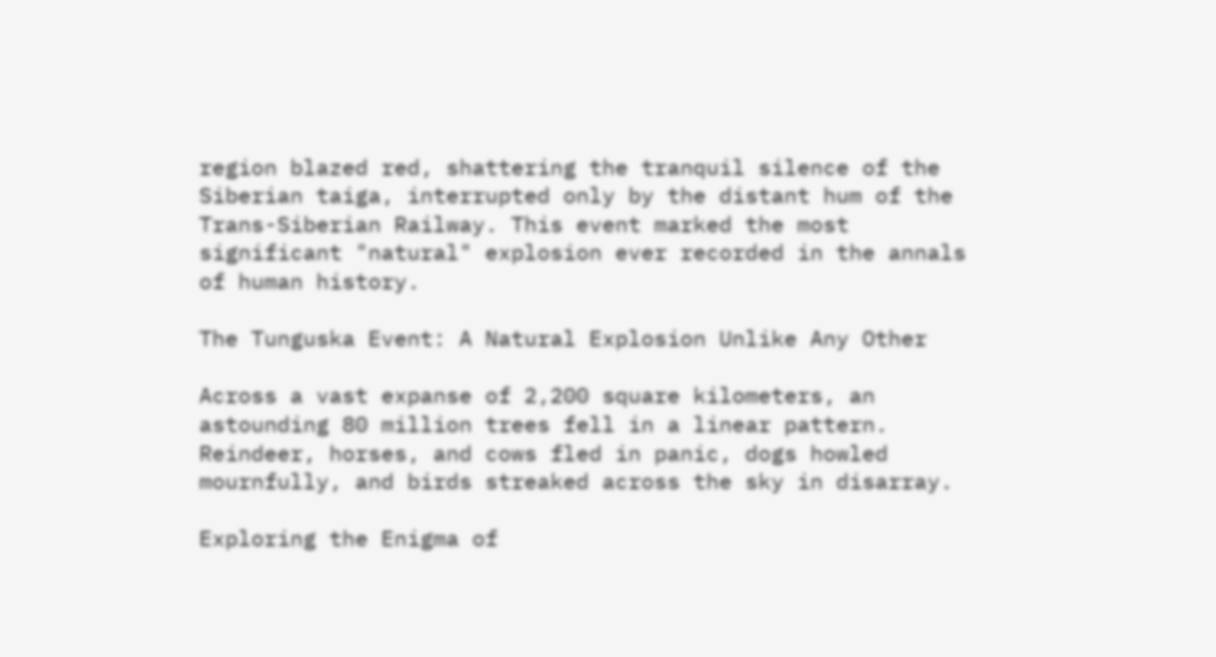region blazed red, shattering the tranquil silence of the Siberian taiga, interrupted only by the distant hum of the Trans-Siberian Railway. This event marked the most significant "natural" explosion ever recorded in the annals of human history.

The Tunguska Event: A Natural Explosion Unlike Any Other

Across a vast expanse of 2,200 square kilometers, an astounding 80 million trees fell in a linear pattern. Reindeer, horses, and cows fled in panic, dogs howled mournfully, and birds streaked across the sky in disarray.

Exploring the Enigma of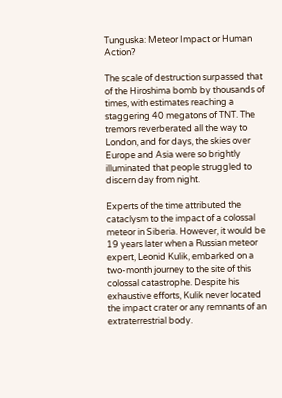Tunguska: Meteor Impact or Human Action?

The scale of destruction surpassed that of the Hiroshima bomb by thousands of times, with estimates reaching a staggering 40 megatons of TNT. The tremors reverberated all the way to London, and for days, the skies over Europe and Asia were so brightly illuminated that people struggled to discern day from night.

Experts of the time attributed the cataclysm to the impact of a colossal meteor in Siberia. However, it would be 19 years later when a Russian meteor expert, Leonid Kulik, embarked on a two-month journey to the site of this colossal catastrophe. Despite his exhaustive efforts, Kulik never located the impact crater or any remnants of an extraterrestrial body.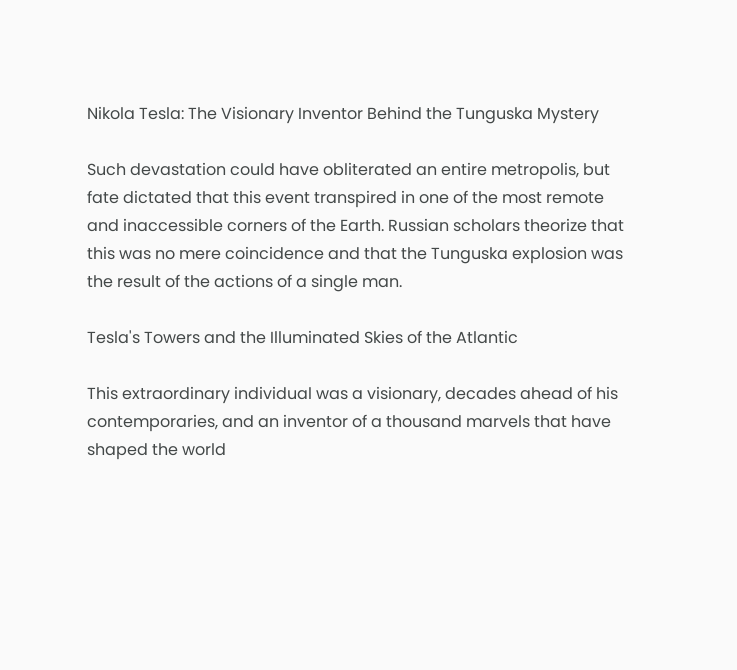Nikola Tesla: The Visionary Inventor Behind the Tunguska Mystery

Such devastation could have obliterated an entire metropolis, but fate dictated that this event transpired in one of the most remote and inaccessible corners of the Earth. Russian scholars theorize that this was no mere coincidence and that the Tunguska explosion was the result of the actions of a single man.

Tesla's Towers and the Illuminated Skies of the Atlantic

This extraordinary individual was a visionary, decades ahead of his contemporaries, and an inventor of a thousand marvels that have shaped the world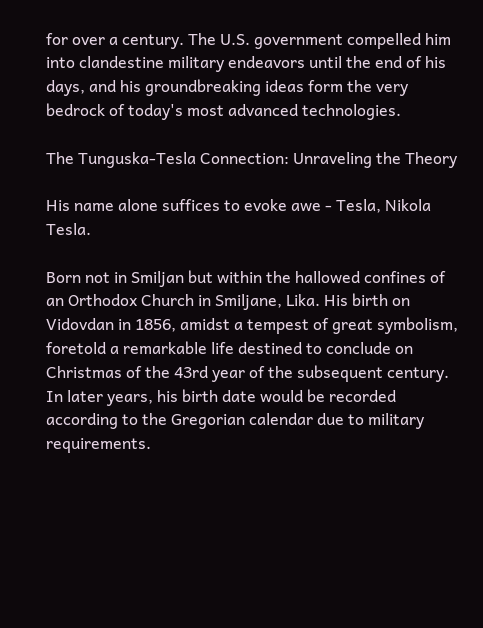for over a century. The U.S. government compelled him into clandestine military endeavors until the end of his days, and his groundbreaking ideas form the very bedrock of today's most advanced technologies.

The Tunguska-Tesla Connection: Unraveling the Theory

His name alone suffices to evoke awe - Tesla, Nikola Tesla.

Born not in Smiljan but within the hallowed confines of an Orthodox Church in Smiljane, Lika. His birth on Vidovdan in 1856, amidst a tempest of great symbolism, foretold a remarkable life destined to conclude on Christmas of the 43rd year of the subsequent century. In later years, his birth date would be recorded according to the Gregorian calendar due to military requirements.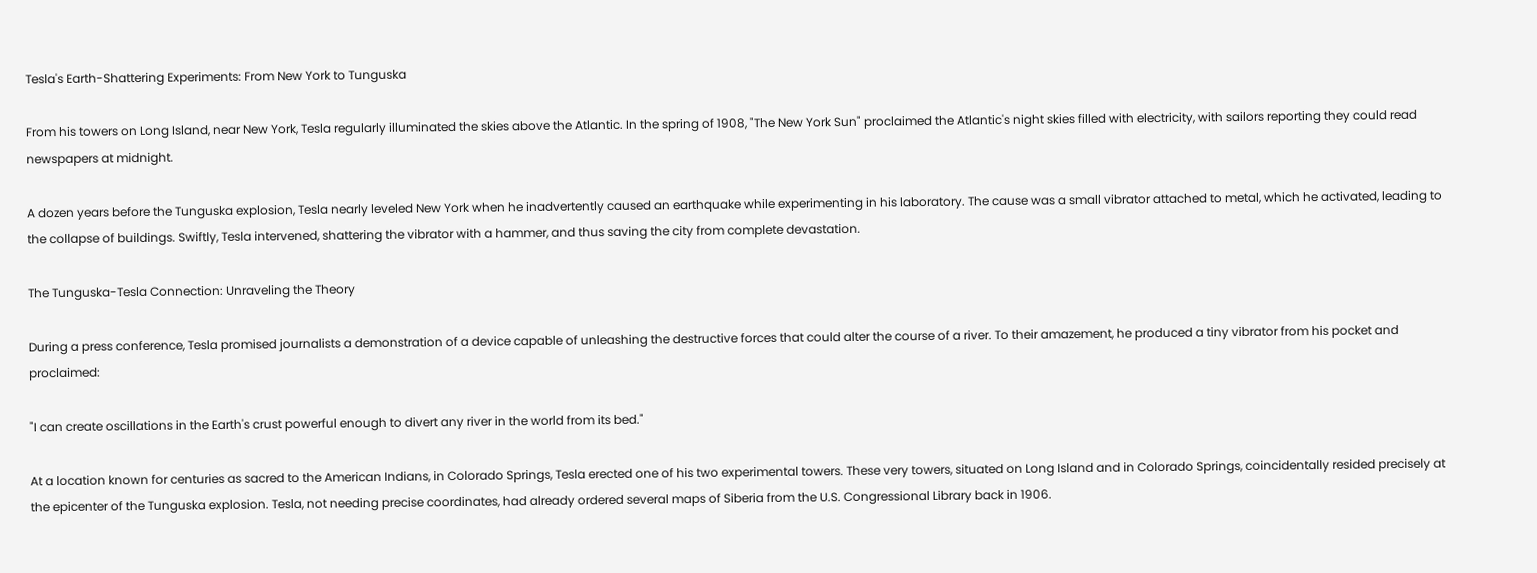Tesla's Earth-Shattering Experiments: From New York to Tunguska

From his towers on Long Island, near New York, Tesla regularly illuminated the skies above the Atlantic. In the spring of 1908, "The New York Sun" proclaimed the Atlantic's night skies filled with electricity, with sailors reporting they could read newspapers at midnight.

A dozen years before the Tunguska explosion, Tesla nearly leveled New York when he inadvertently caused an earthquake while experimenting in his laboratory. The cause was a small vibrator attached to metal, which he activated, leading to the collapse of buildings. Swiftly, Tesla intervened, shattering the vibrator with a hammer, and thus saving the city from complete devastation.

The Tunguska-Tesla Connection: Unraveling the Theory

During a press conference, Tesla promised journalists a demonstration of a device capable of unleashing the destructive forces that could alter the course of a river. To their amazement, he produced a tiny vibrator from his pocket and proclaimed:

"I can create oscillations in the Earth's crust powerful enough to divert any river in the world from its bed."

At a location known for centuries as sacred to the American Indians, in Colorado Springs, Tesla erected one of his two experimental towers. These very towers, situated on Long Island and in Colorado Springs, coincidentally resided precisely at the epicenter of the Tunguska explosion. Tesla, not needing precise coordinates, had already ordered several maps of Siberia from the U.S. Congressional Library back in 1906.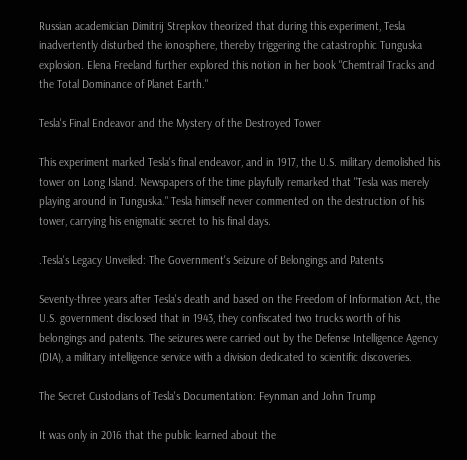Russian academician Dimitrij Strepkov theorized that during this experiment, Tesla inadvertently disturbed the ionosphere, thereby triggering the catastrophic Tunguska explosion. Elena Freeland further explored this notion in her book "Chemtrail Tracks and the Total Dominance of Planet Earth."

Tesla's Final Endeavor and the Mystery of the Destroyed Tower

This experiment marked Tesla's final endeavor, and in 1917, the U.S. military demolished his tower on Long Island. Newspapers of the time playfully remarked that "Tesla was merely playing around in Tunguska." Tesla himself never commented on the destruction of his tower, carrying his enigmatic secret to his final days.

.Tesla's Legacy Unveiled: The Government's Seizure of Belongings and Patents

Seventy-three years after Tesla's death and based on the Freedom of Information Act, the U.S. government disclosed that in 1943, they confiscated two trucks worth of his belongings and patents. The seizures were carried out by the Defense Intelligence Agency (DIA), a military intelligence service with a division dedicated to scientific discoveries.

The Secret Custodians of Tesla's Documentation: Feynman and John Trump

It was only in 2016 that the public learned about the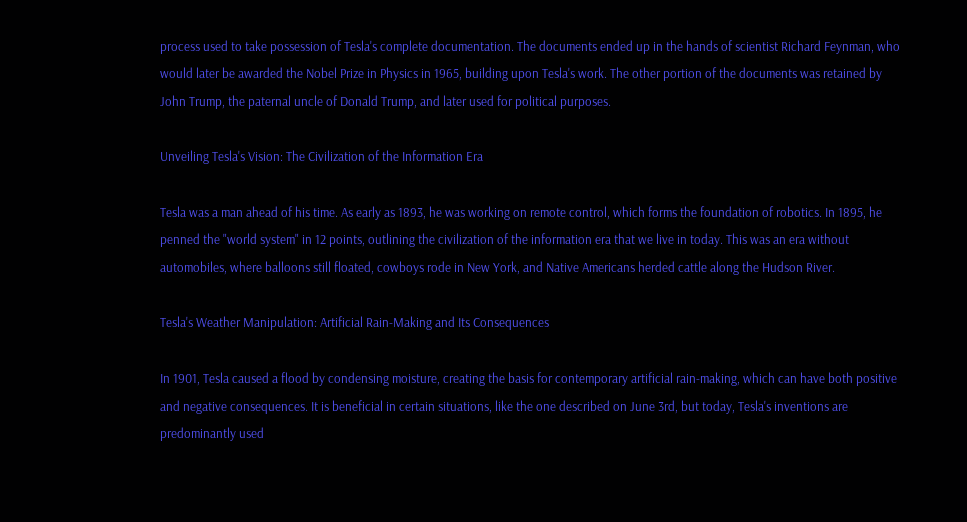process used to take possession of Tesla's complete documentation. The documents ended up in the hands of scientist Richard Feynman, who would later be awarded the Nobel Prize in Physics in 1965, building upon Tesla's work. The other portion of the documents was retained by John Trump, the paternal uncle of Donald Trump, and later used for political purposes.

Unveiling Tesla's Vision: The Civilization of the Information Era

Tesla was a man ahead of his time. As early as 1893, he was working on remote control, which forms the foundation of robotics. In 1895, he penned the "world system" in 12 points, outlining the civilization of the information era that we live in today. This was an era without automobiles, where balloons still floated, cowboys rode in New York, and Native Americans herded cattle along the Hudson River.

Tesla's Weather Manipulation: Artificial Rain-Making and Its Consequences

In 1901, Tesla caused a flood by condensing moisture, creating the basis for contemporary artificial rain-making, which can have both positive and negative consequences. It is beneficial in certain situations, like the one described on June 3rd, but today, Tesla's inventions are predominantly used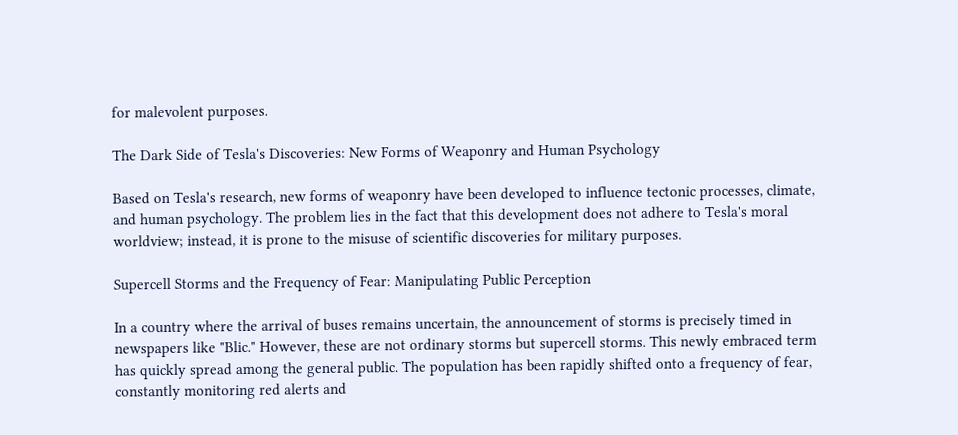for malevolent purposes.

The Dark Side of Tesla's Discoveries: New Forms of Weaponry and Human Psychology

Based on Tesla's research, new forms of weaponry have been developed to influence tectonic processes, climate, and human psychology. The problem lies in the fact that this development does not adhere to Tesla's moral worldview; instead, it is prone to the misuse of scientific discoveries for military purposes.

Supercell Storms and the Frequency of Fear: Manipulating Public Perception

In a country where the arrival of buses remains uncertain, the announcement of storms is precisely timed in newspapers like "Blic." However, these are not ordinary storms but supercell storms. This newly embraced term has quickly spread among the general public. The population has been rapidly shifted onto a frequency of fear, constantly monitoring red alerts and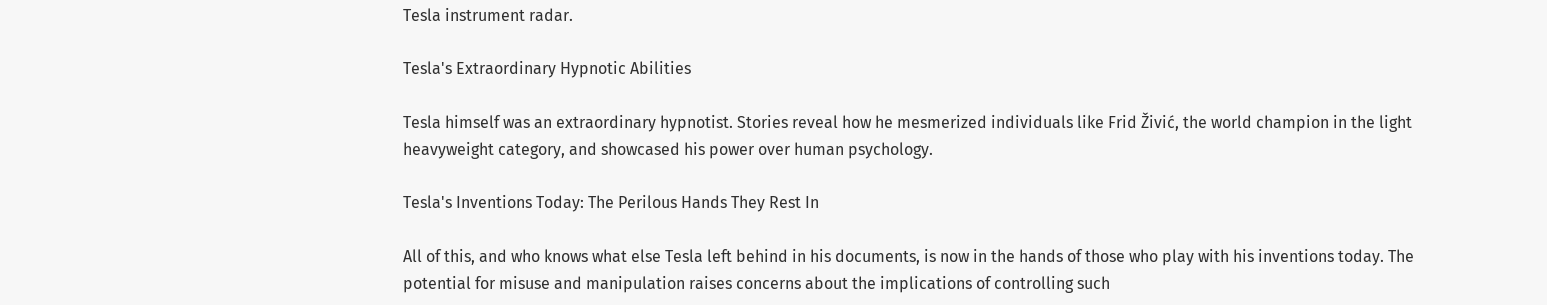Tesla instrument radar.

Tesla's Extraordinary Hypnotic Abilities

Tesla himself was an extraordinary hypnotist. Stories reveal how he mesmerized individuals like Frid Živić, the world champion in the light heavyweight category, and showcased his power over human psychology.

Tesla's Inventions Today: The Perilous Hands They Rest In

All of this, and who knows what else Tesla left behind in his documents, is now in the hands of those who play with his inventions today. The potential for misuse and manipulation raises concerns about the implications of controlling such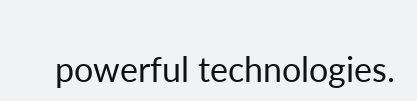powerful technologies.